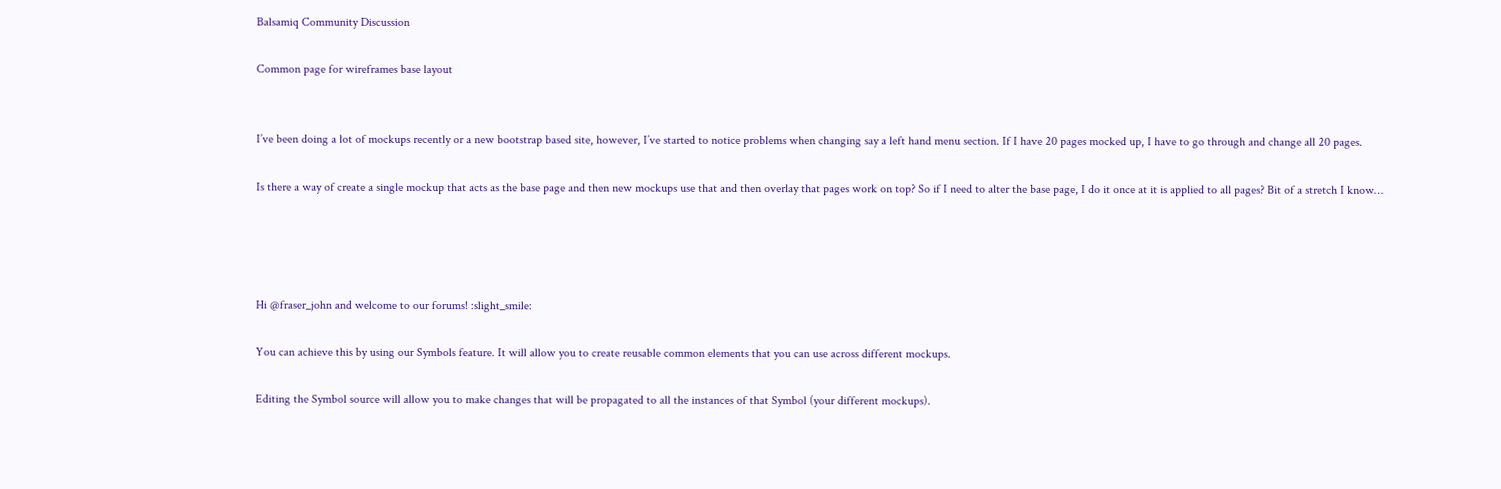Balsamiq Community Discussion

Common page for wireframes base layout


I’ve been doing a lot of mockups recently or a new bootstrap based site, however, I’ve started to notice problems when changing say a left hand menu section. If I have 20 pages mocked up, I have to go through and change all 20 pages.

Is there a way of create a single mockup that acts as the base page and then new mockups use that and then overlay that pages work on top? So if I need to alter the base page, I do it once at it is applied to all pages? Bit of a stretch I know…




Hi @fraser_john and welcome to our forums! :slight_smile:

You can achieve this by using our Symbols feature. It will allow you to create reusable common elements that you can use across different mockups.

Editing the Symbol source will allow you to make changes that will be propagated to all the instances of that Symbol (your different mockups).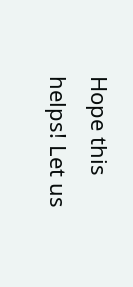Hope this helps! Let us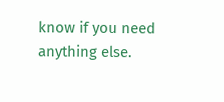know if you need anything else.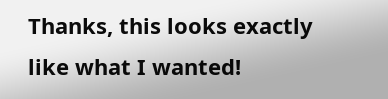Thanks, this looks exactly like what I wanted!